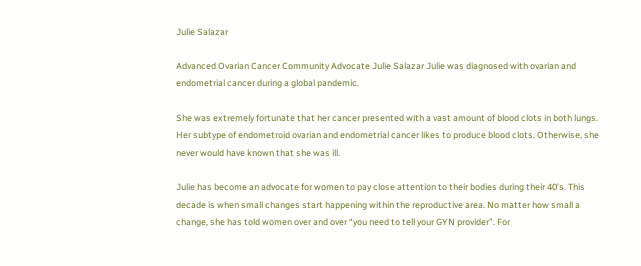Julie Salazar

Advanced Ovarian Cancer Community Advocate Julie Salazar Julie was diagnosed with ovarian and endometrial cancer during a global pandemic.

She was extremely fortunate that her cancer presented with a vast amount of blood clots in both lungs. Her subtype of endometroid ovarian and endometrial cancer likes to produce blood clots. Otherwise, she never would have known that she was ill.

Julie has become an advocate for women to pay close attention to their bodies during their 40’s. This decade is when small changes start happening within the reproductive area. No matter how small a change, she has told women over and over “you need to tell your GYN provider”. For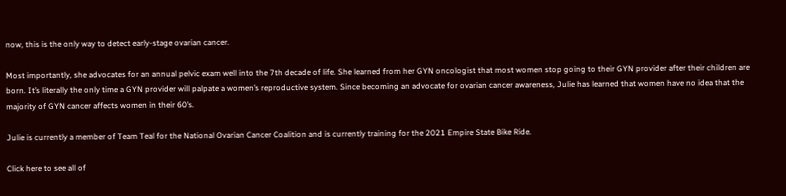now, this is the only way to detect early-stage ovarian cancer.

Most importantly, she advocates for an annual pelvic exam well into the 7th decade of life. She learned from her GYN oncologist that most women stop going to their GYN provider after their children are born. It’s literally the only time a GYN provider will palpate a women’s reproductive system. Since becoming an advocate for ovarian cancer awareness, Julie has learned that women have no idea that the majority of GYN cancer affects women in their 60’s.

Julie is currently a member of Team Teal for the National Ovarian Cancer Coalition and is currently training for the 2021 Empire State Bike Ride.

Click here to see all of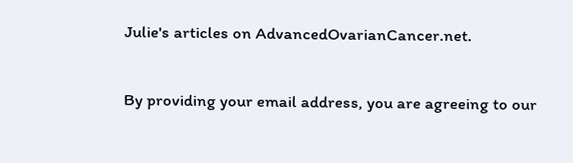Julie's articles on AdvancedOvarianCancer.net.

By providing your email address, you are agreeing to our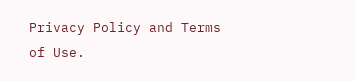Privacy Policy and Terms of Use.